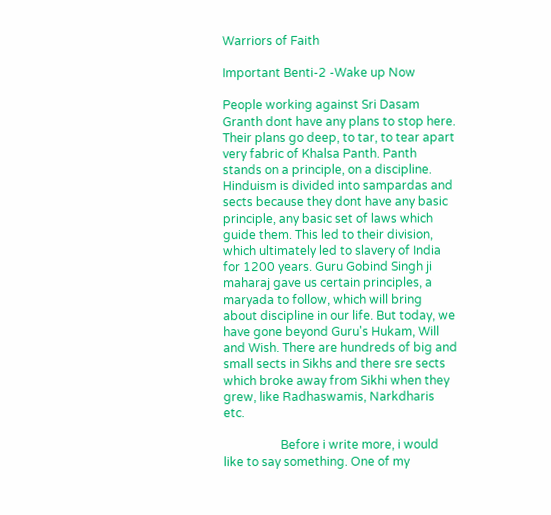Warriors of Faith

Important Benti-2 -Wake up Now

People working against Sri Dasam Granth dont have any plans to stop here. Their plans go deep, to tar, to tear apart very fabric of Khalsa Panth. Panth stands on a principle, on a discipline. Hinduism is divided into sampardas and sects because they dont have any basic principle, any basic set of laws which guide them. This led to their division, which ultimately led to slavery of India for 1200 years. Guru Gobind Singh ji maharaj gave us certain principles, a maryada to follow, which will bring about discipline in our life. But today, we have gone beyond Guru's Hukam, Will and Wish. There are hundreds of big and small sects in Sikhs and there sre sects which broke away from Sikhi when they grew, like Radhaswamis, Narkdharis etc.

                   Before i write more, i would like to say something. One of my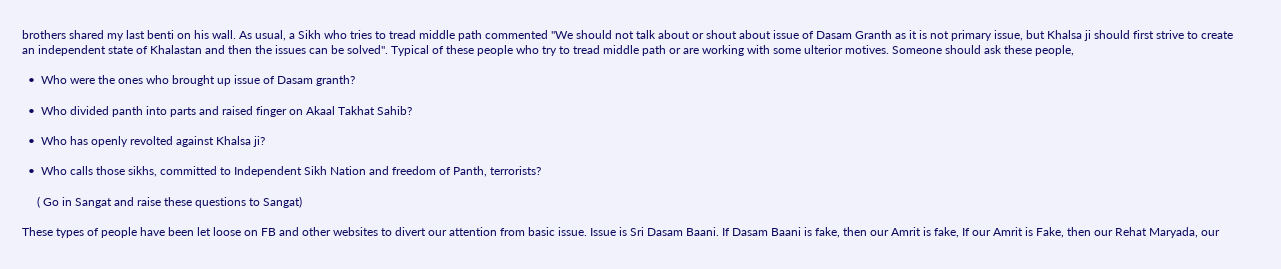brothers shared my last benti on his wall. As usual, a Sikh who tries to tread middle path commented ''We should not talk about or shout about issue of Dasam Granth as it is not primary issue, but Khalsa ji should first strive to create an independent state of Khalastan and then the issues can be solved''. Typical of these people who try to tread middle path or are working with some ulterior motives. Someone should ask these people,

  •  Who were the ones who brought up issue of Dasam granth?

  •  Who divided panth into parts and raised finger on Akaal Takhat Sahib?

  •  Who has openly revolted against Khalsa ji?

  •  Who calls those sikhs, committed to Independent Sikh Nation and freedom of Panth, terrorists?

     ( Go in Sangat and raise these questions to Sangat)

These types of people have been let loose on FB and other websites to divert our attention from basic issue. Issue is Sri Dasam Baani. If Dasam Baani is fake, then our Amrit is fake, If our Amrit is Fake, then our Rehat Maryada, our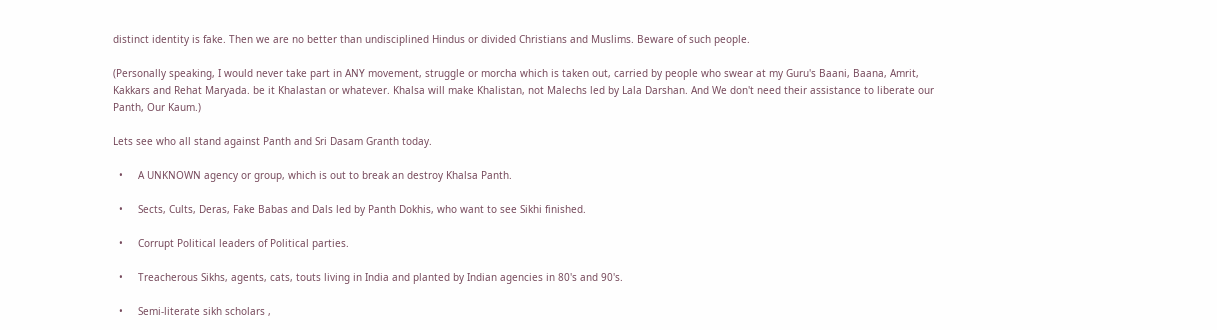distinct identity is fake. Then we are no better than undisciplined Hindus or divided Christians and Muslims. Beware of such people.

(Personally speaking, I would never take part in ANY movement, struggle or morcha which is taken out, carried by people who swear at my Guru's Baani, Baana, Amrit, Kakkars and Rehat Maryada. be it Khalastan or whatever. Khalsa will make Khalistan, not Malechs led by Lala Darshan. And We don't need their assistance to liberate our Panth, Our Kaum.)

Lets see who all stand against Panth and Sri Dasam Granth today.

  •     A UNKNOWN agency or group, which is out to break an destroy Khalsa Panth.

  •     Sects, Cults, Deras, Fake Babas and Dals led by Panth Dokhis, who want to see Sikhi finished.

  •     Corrupt Political leaders of Political parties.

  •     Treacherous Sikhs, agents, cats, touts living in India and planted by Indian agencies in 80's and 90's.

  •     Semi-literate sikh scholars ,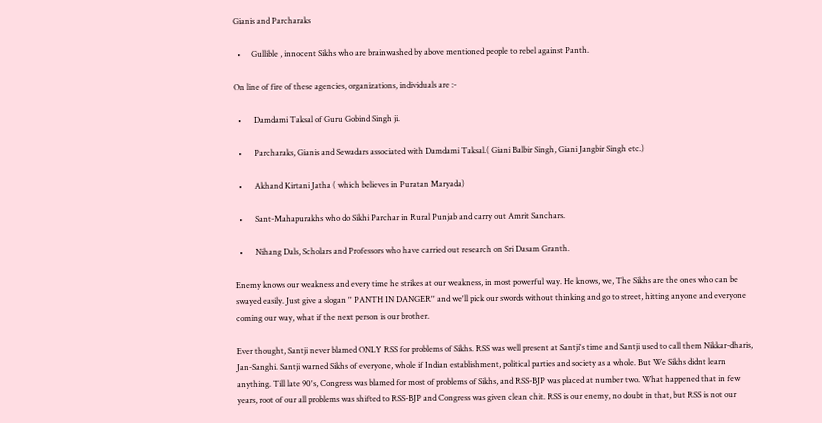Gianis and Parcharaks

  •     Gullible , innocent Sikhs who are brainwashed by above mentioned people to rebel against Panth.

On line of fire of these agencies, organizations, individuals are :-

  •      Damdami Taksal of Guru Gobind Singh ji.

  •      Parcharaks, Gianis and Sewadars associated with Damdami Taksal.( Giani Balbir Singh, Giani Jangbir Singh etc.)

  •      Akhand Kirtani Jatha ( which believes in Puratan Maryada)

  •      Sant-Mahapurakhs who do Sikhi Parchar in Rural Punjab and carry out Amrit Sanchars.

  •      Nihang Dals, Scholars and Professors who have carried out research on Sri Dasam Granth.

Enemy knows our weakness and every time he strikes at our weakness, in most powerful way. He knows, we, The Sikhs are the ones who can be swayed easily. Just give a slogan '' PANTH IN DANGER'' and we'll pick our swords without thinking and go to street, hitting anyone and everyone coming our way, what if the next person is our brother.

Ever thought, Santji never blamed ONLY RSS for problems of Sikhs. RSS was well present at Santji's time and Santji used to call them Nikkar-dharis, Jan-Sanghi. Santji warned Sikhs of everyone, whole if Indian establishment, political parties and society as a whole. But We Sikhs didnt learn anything. Till late 90's, Congress was blamed for most of problems of Sikhs, and RSS-BJP was placed at number two. What happened that in few years, root of our all problems was shifted to RSS-BJP and Congress was given clean chit. RSS is our enemy, no doubt in that, but RSS is not our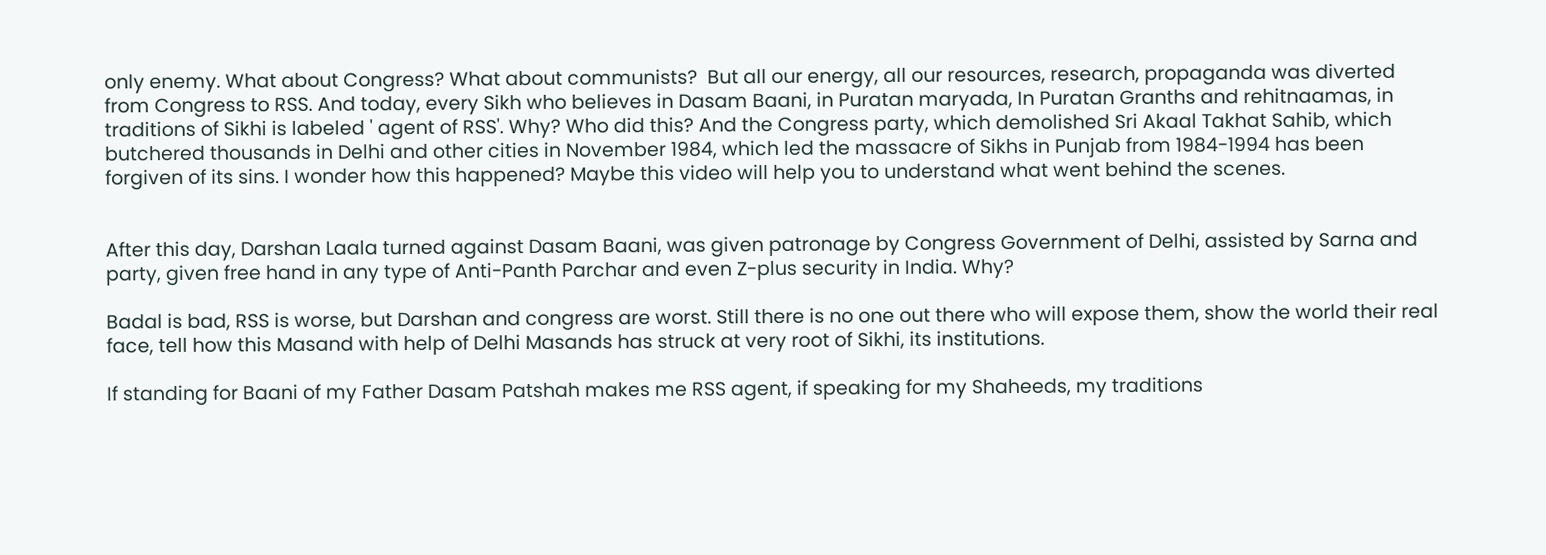only enemy. What about Congress? What about communists?  But all our energy, all our resources, research, propaganda was diverted from Congress to RSS. And today, every Sikh who believes in Dasam Baani, in Puratan maryada, In Puratan Granths and rehitnaamas, in traditions of Sikhi is labeled ' agent of RSS'. Why? Who did this? And the Congress party, which demolished Sri Akaal Takhat Sahib, which butchered thousands in Delhi and other cities in November 1984, which led the massacre of Sikhs in Punjab from 1984-1994 has been forgiven of its sins. I wonder how this happened? Maybe this video will help you to understand what went behind the scenes.


After this day, Darshan Laala turned against Dasam Baani, was given patronage by Congress Government of Delhi, assisted by Sarna and party, given free hand in any type of Anti-Panth Parchar and even Z-plus security in India. Why?

Badal is bad, RSS is worse, but Darshan and congress are worst. Still there is no one out there who will expose them, show the world their real face, tell how this Masand with help of Delhi Masands has struck at very root of Sikhi, its institutions.

If standing for Baani of my Father Dasam Patshah makes me RSS agent, if speaking for my Shaheeds, my traditions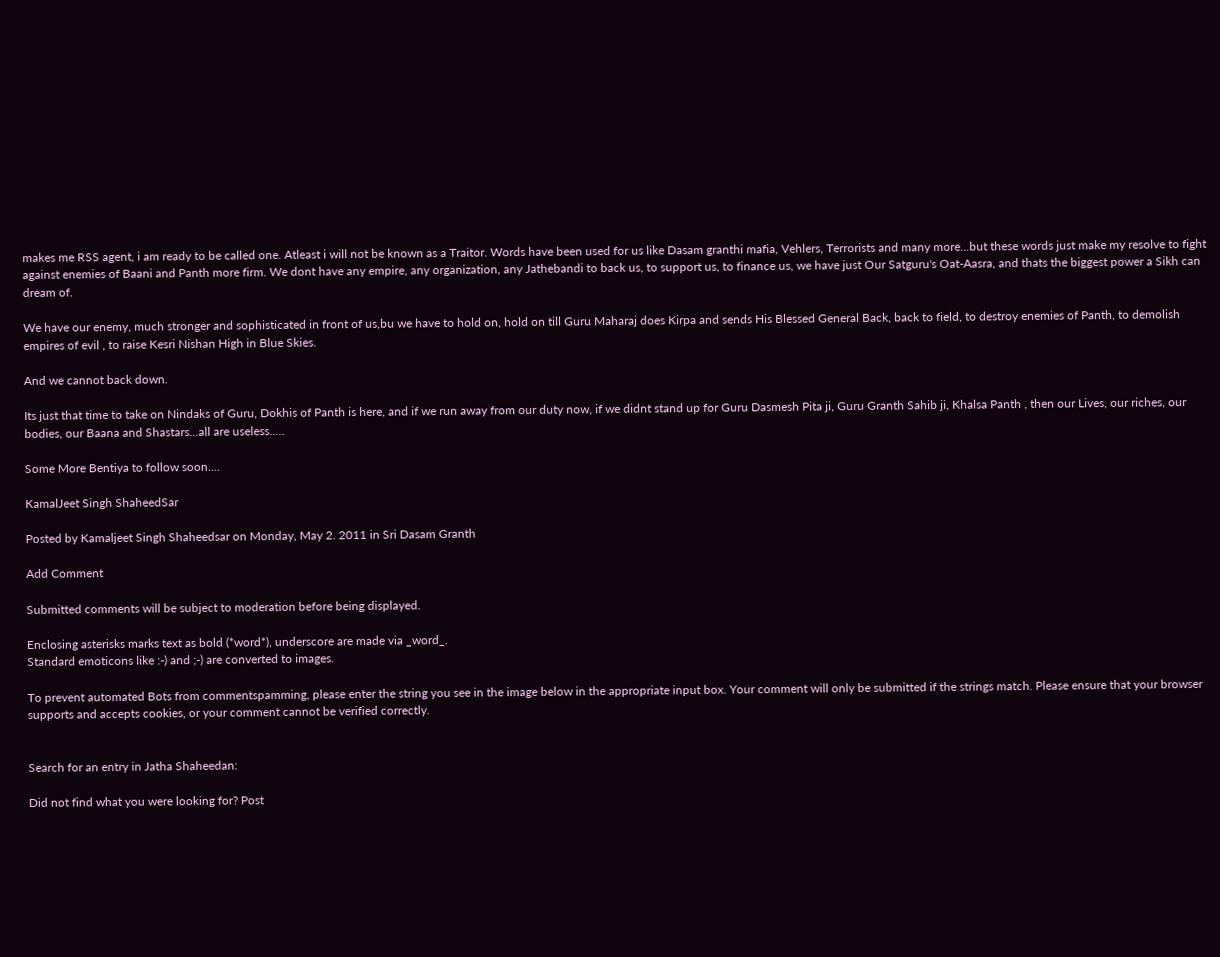makes me RSS agent, i am ready to be called one. Atleast i will not be known as a Traitor. Words have been used for us like Dasam granthi mafia, Vehlers, Terrorists and many more...but these words just make my resolve to fight against enemies of Baani and Panth more firm. We dont have any empire, any organization, any Jathebandi to back us, to support us, to finance us, we have just Our Satguru's Oat-Aasra, and thats the biggest power a Sikh can dream of.

We have our enemy, much stronger and sophisticated in front of us,bu we have to hold on, hold on till Guru Maharaj does Kirpa and sends His Blessed General Back, back to field, to destroy enemies of Panth, to demolish empires of evil , to raise Kesri Nishan High in Blue Skies.

And we cannot back down.

Its just that time to take on Nindaks of Guru, Dokhis of Panth is here, and if we run away from our duty now, if we didnt stand up for Guru Dasmesh Pita ji, Guru Granth Sahib ji, Khalsa Panth , then our Lives, our riches, our bodies, our Baana and Shastars...all are useless.....

Some More Bentiya to follow soon....

KamalJeet Singh ShaheedSar

Posted by Kamaljeet Singh Shaheedsar on Monday, May 2. 2011 in Sri Dasam Granth

Add Comment

Submitted comments will be subject to moderation before being displayed.

Enclosing asterisks marks text as bold (*word*), underscore are made via _word_.
Standard emoticons like :-) and ;-) are converted to images.

To prevent automated Bots from commentspamming, please enter the string you see in the image below in the appropriate input box. Your comment will only be submitted if the strings match. Please ensure that your browser supports and accepts cookies, or your comment cannot be verified correctly.


Search for an entry in Jatha Shaheedan:

Did not find what you were looking for? Post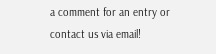a comment for an entry or contact us via email!